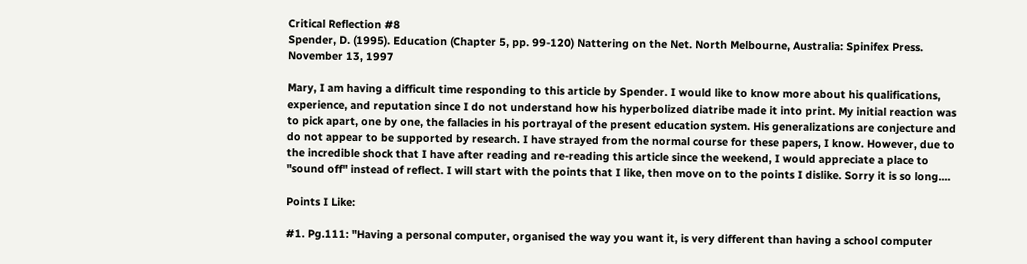Critical Reflection #8
Spender, D. (1995). Education (Chapter 5, pp. 99-120) Nattering on the Net. North Melbourne, Australia: Spinifex Press.
November 13, 1997

Mary, I am having a difficult time responding to this article by Spender. I would like to know more about his qualifications, experience, and reputation since I do not understand how his hyperbolized diatribe made it into print. My initial reaction was to pick apart, one by one, the fallacies in his portrayal of the present education system. His generalizations are conjecture and do not appear to be supported by research. I have strayed from the normal course for these papers, I know. However, due to the incredible shock that I have after reading and re-reading this article since the weekend, I would appreciate a place to "sound off" instead of reflect. I will start with the points that I like, then move on to the points I dislike. Sorry it is so long....

Points I Like:

#1. Pg.111: "Having a personal computer, organised the way you want it, is very different than having a school computer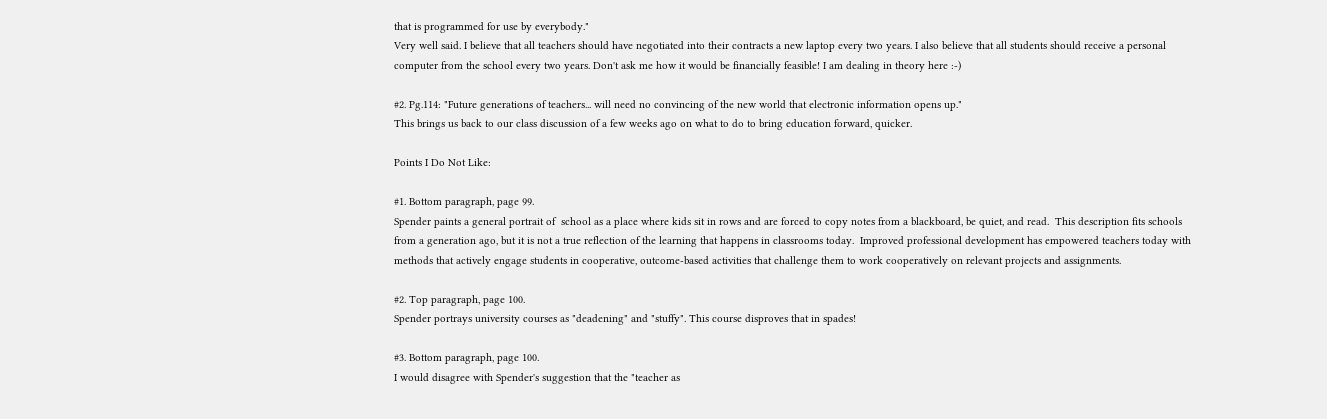that is programmed for use by everybody."
Very well said. I believe that all teachers should have negotiated into their contracts a new laptop every two years. I also believe that all students should receive a personal computer from the school every two years. Don't ask me how it would be financially feasible! I am dealing in theory here :-)

#2. Pg.114: "Future generations of teachers... will need no convincing of the new world that electronic information opens up."
This brings us back to our class discussion of a few weeks ago on what to do to bring education forward, quicker.

Points I Do Not Like:

#1. Bottom paragraph, page 99.
Spender paints a general portrait of  school as a place where kids sit in rows and are forced to copy notes from a blackboard, be quiet, and read.  This description fits schools from a generation ago, but it is not a true reflection of the learning that happens in classrooms today.  Improved professional development has empowered teachers today with methods that actively engage students in cooperative, outcome-based activities that challenge them to work cooperatively on relevant projects and assignments.

#2. Top paragraph, page 100.
Spender portrays university courses as "deadening" and "stuffy". This course disproves that in spades!

#3. Bottom paragraph, page 100.
I would disagree with Spender's suggestion that the "teacher as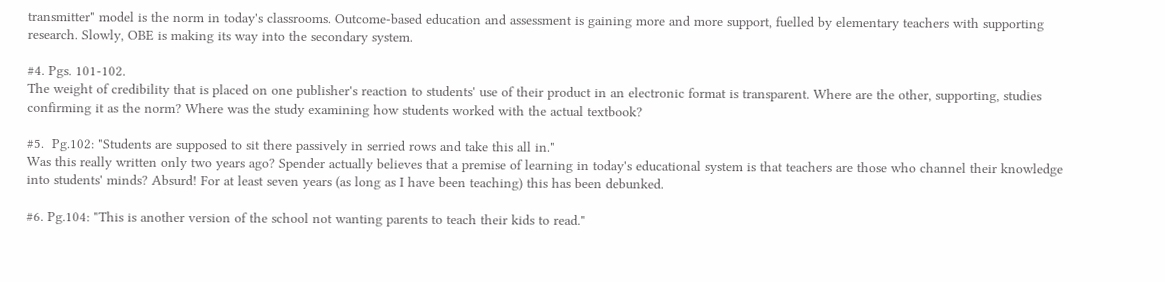transmitter" model is the norm in today's classrooms. Outcome-based education and assessment is gaining more and more support, fuelled by elementary teachers with supporting research. Slowly, OBE is making its way into the secondary system.

#4. Pgs. 101-102.
The weight of credibility that is placed on one publisher's reaction to students' use of their product in an electronic format is transparent. Where are the other, supporting, studies confirming it as the norm? Where was the study examining how students worked with the actual textbook?

#5.  Pg.102: "Students are supposed to sit there passively in serried rows and take this all in."
Was this really written only two years ago? Spender actually believes that a premise of learning in today's educational system is that teachers are those who channel their knowledge into students' minds? Absurd! For at least seven years (as long as I have been teaching) this has been debunked.

#6. Pg.104: "This is another version of the school not wanting parents to teach their kids to read."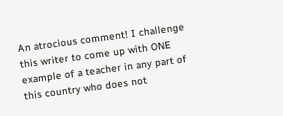An atrocious comment! I challenge this writer to come up with ONE example of a teacher in any part of this country who does not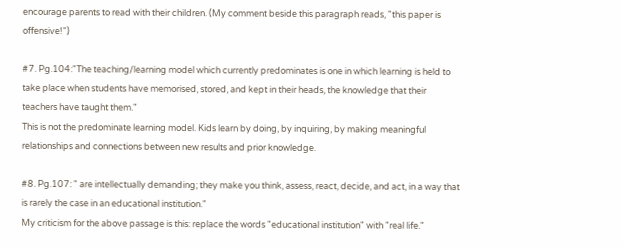encourage parents to read with their children. (My comment beside this paragraph reads, "this paper is offensive!")

#7. Pg.104:"The teaching/learning model which currently predominates is one in which learning is held to take place when students have memorised, stored, and kept in their heads, the knowledge that their teachers have taught them."
This is not the predominate learning model. Kids learn by doing, by inquiring, by making meaningful relationships and connections between new results and prior knowledge.

#8. Pg.107: " are intellectually demanding; they make you think, assess, react, decide, and act, in a way that is rarely the case in an educational institution."
My criticism for the above passage is this: replace the words "educational institution" with "real life."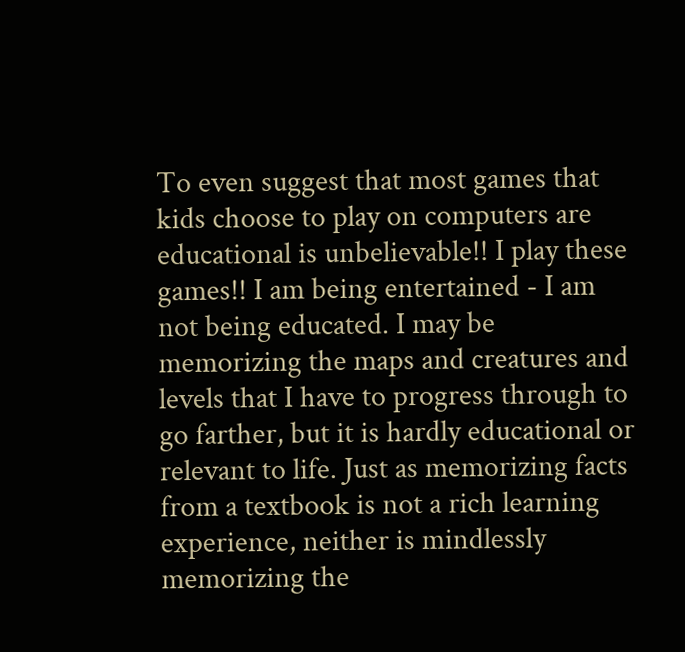To even suggest that most games that kids choose to play on computers are educational is unbelievable!! I play these games!! I am being entertained - I am not being educated. I may be memorizing the maps and creatures and levels that I have to progress through to go farther, but it is hardly educational or relevant to life. Just as memorizing facts from a textbook is not a rich learning experience, neither is mindlessly memorizing the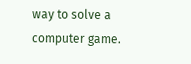way to solve a computer game.